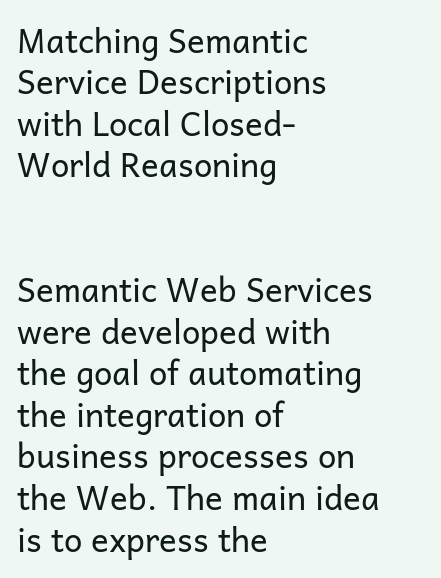Matching Semantic Service Descriptions with Local Closed-World Reasoning


Semantic Web Services were developed with the goal of automating the integration of business processes on the Web. The main idea is to express the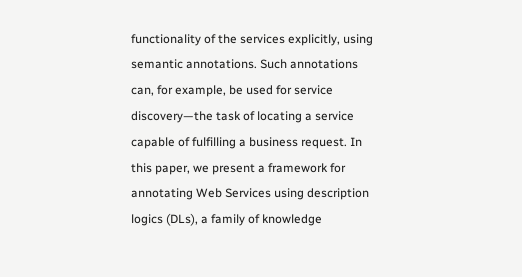functionality of the services explicitly, using semantic annotations. Such annotations can, for example, be used for service discovery—the task of locating a service capable of fulfilling a business request. In this paper, we present a framework for annotating Web Services using description logics (DLs), a family of knowledge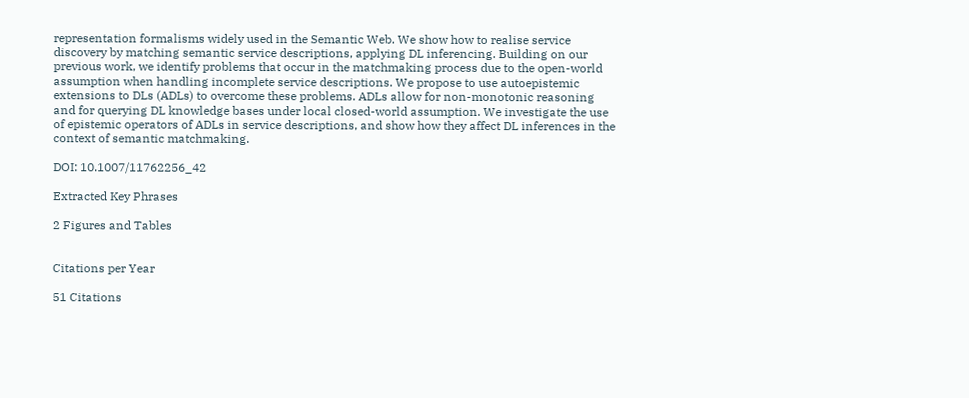representation formalisms widely used in the Semantic Web. We show how to realise service discovery by matching semantic service descriptions, applying DL inferencing. Building on our previous work, we identify problems that occur in the matchmaking process due to the open-world assumption when handling incomplete service descriptions. We propose to use autoepistemic extensions to DLs (ADLs) to overcome these problems. ADLs allow for non-monotonic reasoning and for querying DL knowledge bases under local closed-world assumption. We investigate the use of epistemic operators of ADLs in service descriptions, and show how they affect DL inferences in the context of semantic matchmaking.

DOI: 10.1007/11762256_42

Extracted Key Phrases

2 Figures and Tables


Citations per Year

51 Citations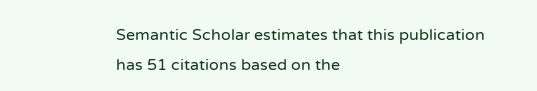Semantic Scholar estimates that this publication has 51 citations based on the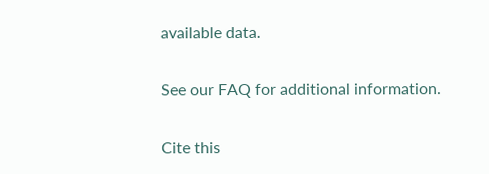available data.

See our FAQ for additional information.

Cite this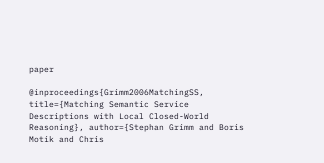paper

@inproceedings{Grimm2006MatchingSS, title={Matching Semantic Service Descriptions with Local Closed-World Reasoning}, author={Stephan Grimm and Boris Motik and Chris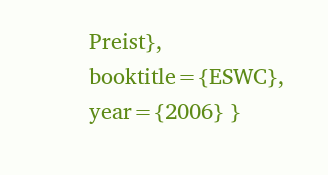Preist}, booktitle={ESWC}, year={2006} }